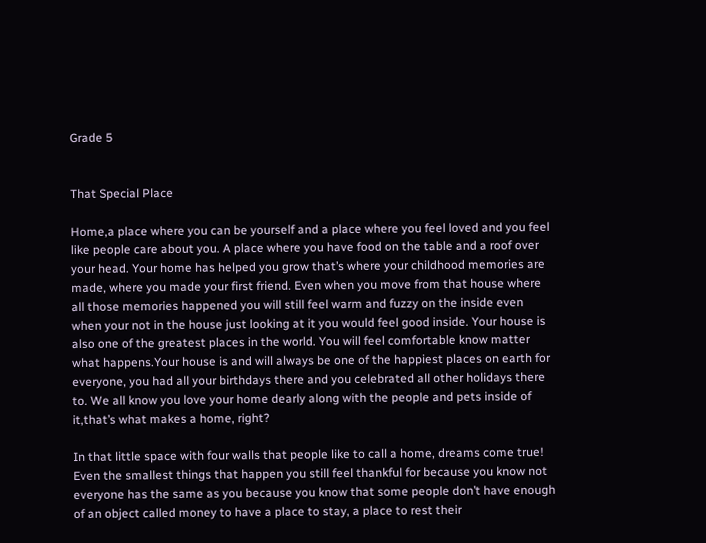Grade 5


That Special Place

Home,a place where you can be yourself and a place where you feel loved and you feel like people care about you. A place where you have food on the table and a roof over your head. Your home has helped you grow that’s where your childhood memories are made, where you made your first friend. Even when you move from that house where all those memories happened you will still feel warm and fuzzy on the inside even when your not in the house just looking at it you would feel good inside. Your house is also one of the greatest places in the world. You will feel comfortable know matter what happens.Your house is and will always be one of the happiest places on earth for everyone, you had all your birthdays there and you celebrated all other holidays there to. We all know you love your home dearly along with the people and pets inside of it,that’s what makes a home, right?

In that little space with four walls that people like to call a home, dreams come true! Even the smallest things that happen you still feel thankful for because you know not everyone has the same as you because you know that some people don’t have enough of an object called money to have a place to stay, a place to rest their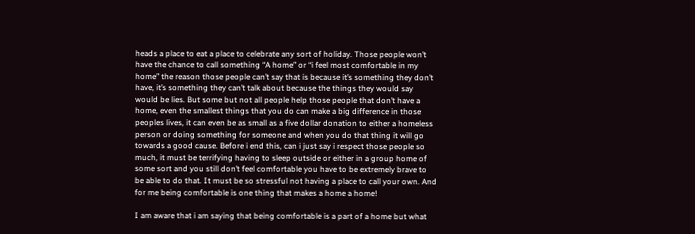heads a place to eat a place to celebrate any sort of holiday. Those people won’t have the chance to call something “A home” or “i feel most comfortable in my home” the reason those people can’t say that is because it’s something they don’t have, it’s something they can’t talk about because the things they would say would be lies. But some but not all people help those people that don’t have a home, even the smallest things that you do can make a big difference in those peoples lives, it can even be as small as a five dollar donation to either a homeless person or doing something for someone and when you do that thing it will go towards a good cause. Before i end this, can i just say i respect those people so much, it must be terrifying having to sleep outside or either in a group home of some sort and you still don’t feel comfortable you have to be extremely brave to be able to do that. It must be so stressful not having a place to call your own. And for me being comfortable is one thing that makes a home a home!

I am aware that i am saying that being comfortable is a part of a home but what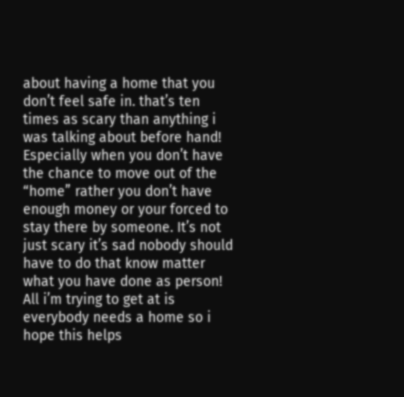about having a home that you don’t feel safe in. that’s ten times as scary than anything i was talking about before hand! Especially when you don’t have the chance to move out of the “home” rather you don’t have enough money or your forced to stay there by someone. It’s not just scary it’s sad nobody should have to do that know matter what you have done as person! All i’m trying to get at is everybody needs a home so i hope this helps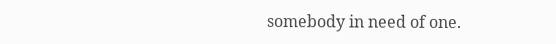somebody in need of one.